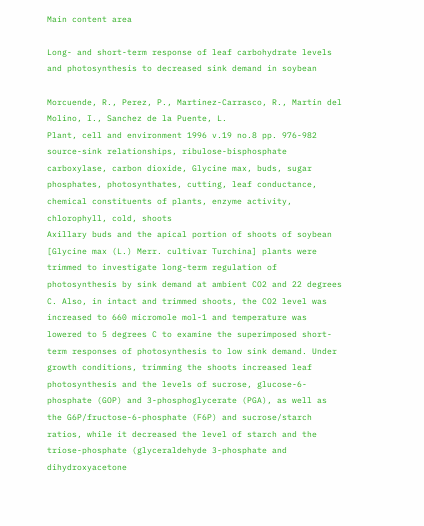Main content area

Long- and short-term response of leaf carbohydrate levels and photosynthesis to decreased sink demand in soybean

Morcuende, R., Perez, P., Martinez-Carrasco, R., Martin del Molino, I., Sanchez de la Puente, L.
Plant, cell and environment 1996 v.19 no.8 pp. 976-982
source-sink relationships, ribulose-bisphosphate carboxylase, carbon dioxide, Glycine max, buds, sugar phosphates, photosynthates, cutting, leaf conductance, chemical constituents of plants, enzyme activity, chlorophyll, cold, shoots
Axillary buds and the apical portion of shoots of soybean [Glycine max (L.) Merr. cultivar Turchina] plants were trimmed to investigate long-term regulation of photosynthesis by sink demand at ambient CO2 and 22 degrees C. Also, in intact and trimmed shoots, the CO2 level was increased to 660 micromole mol-1 and temperature was lowered to 5 degrees C to examine the superimposed short-term responses of photosynthesis to low sink demand. Under growth conditions, trimming the shoots increased leaf photosynthesis and the levels of sucrose, glucose-6-phosphate (GOP) and 3-phosphoglycerate (PGA), as well as the G6P/fructose-6-phosphate (F6P) and sucrose/starch ratios, while it decreased the level of starch and the triose-phosphate (glyceraldehyde 3-phosphate and dihydroxyacetone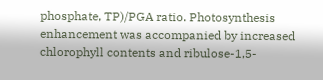phosphate, TP)/PGA ratio. Photosynthesis enhancement was accompanied by increased chlorophyll contents and ribulose-1,5-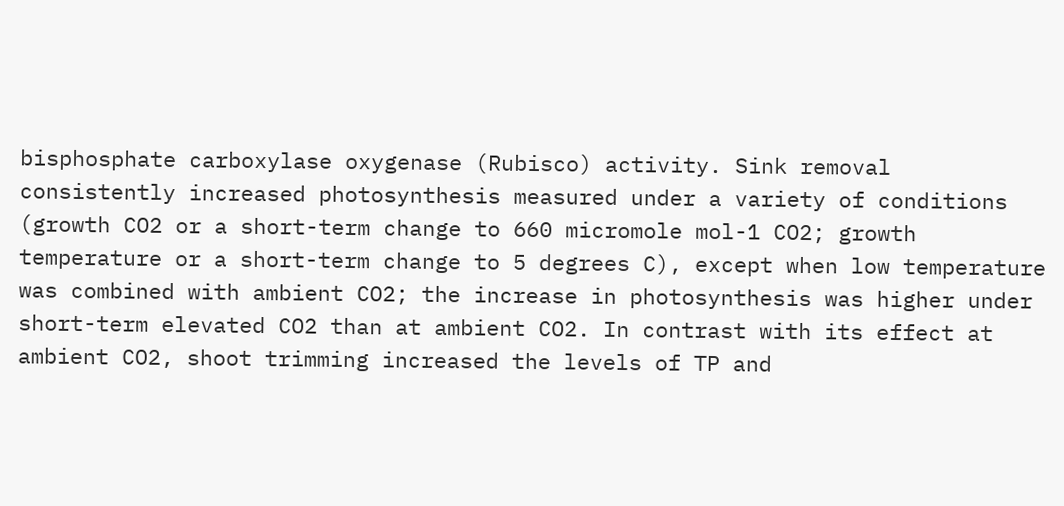bisphosphate carboxylase oxygenase (Rubisco) activity. Sink removal consistently increased photosynthesis measured under a variety of conditions (growth CO2 or a short-term change to 660 micromole mol-1 CO2; growth temperature or a short-term change to 5 degrees C), except when low temperature was combined with ambient CO2; the increase in photosynthesis was higher under short-term elevated CO2 than at ambient CO2. In contrast with its effect at ambient CO2, shoot trimming increased the levels of TP and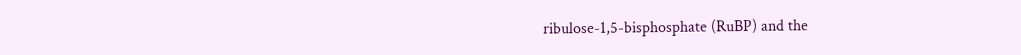ribulose-1,5-bisphosphate (RuBP) and the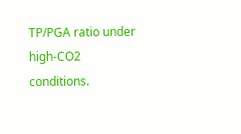TP/PGA ratio under high-CO2 conditions.